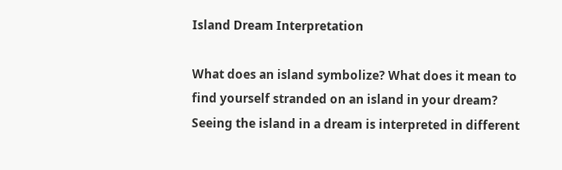Island Dream Interpretation

What does an island symbolize? What does it mean to find yourself stranded on an island in your dream? Seeing the island in a dream is interpreted in different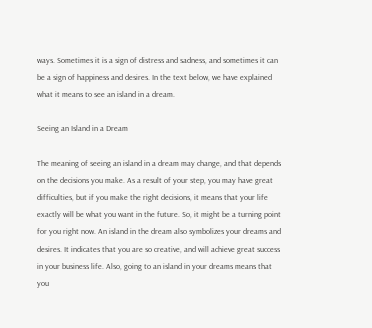ways. Sometimes it is a sign of distress and sadness, and sometimes it can be a sign of happiness and desires. In the text below, we have explained what it means to see an island in a dream.

Seeing an Island in a Dream

The meaning of seeing an island in a dream may change, and that depends on the decisions you make. As a result of your step, you may have great difficulties, but if you make the right decisions, it means that your life exactly will be what you want in the future. So, it might be a turning point for you right now. An island in the dream also symbolizes your dreams and desires. It indicates that you are so creative, and will achieve great success in your business life. Also, going to an island in your dreams means that you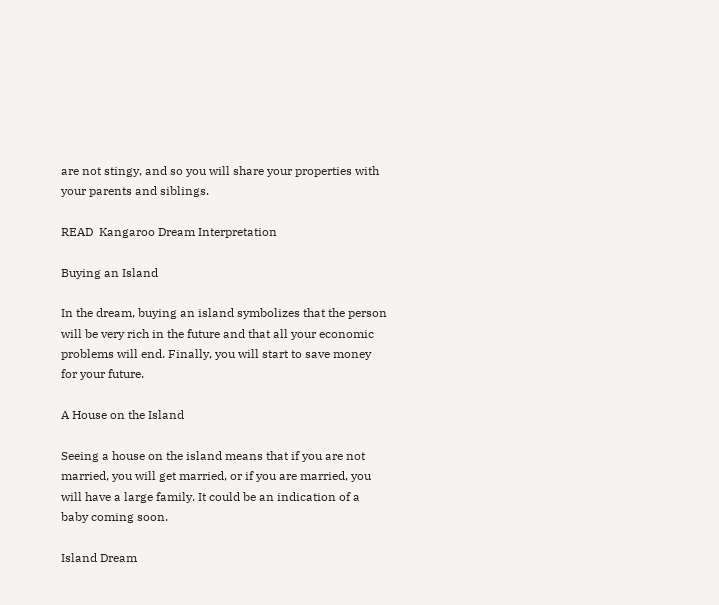are not stingy, and so you will share your properties with your parents and siblings.

READ  Kangaroo Dream Interpretation

Buying an Island

In the dream, buying an island symbolizes that the person will be very rich in the future and that all your economic problems will end. Finally, you will start to save money for your future.

A House on the Island

Seeing a house on the island means that if you are not married, you will get married, or if you are married, you will have a large family. It could be an indication of a baby coming soon.

Island Dream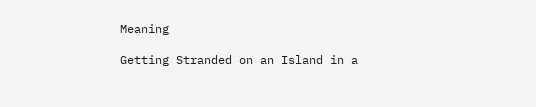Meaning

Getting Stranded on an Island in a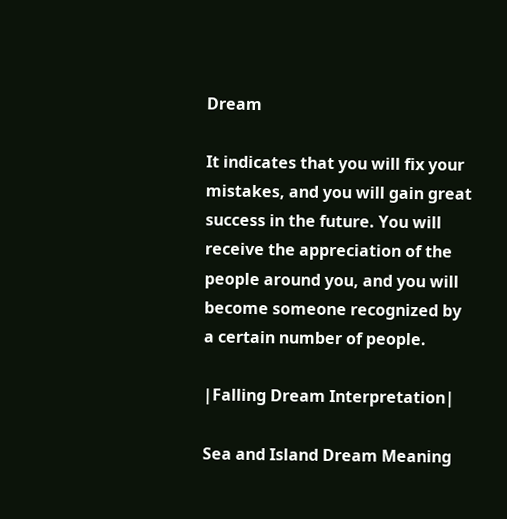Dream

It indicates that you will fix your mistakes, and you will gain great success in the future. You will receive the appreciation of the people around you, and you will become someone recognized by a certain number of people.

|Falling Dream Interpretation|

Sea and Island Dream Meaning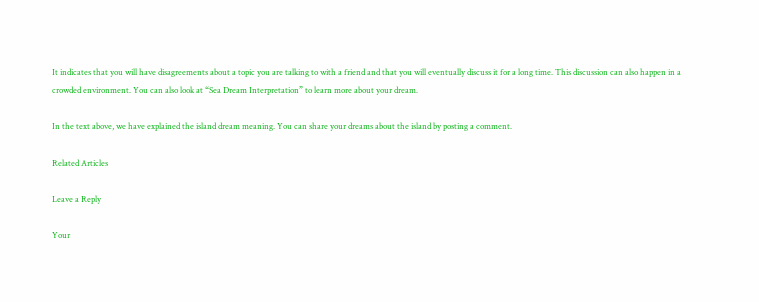It indicates that you will have disagreements about a topic you are talking to with a friend and that you will eventually discuss it for a long time. This discussion can also happen in a crowded environment. You can also look at “Sea Dream Interpretation” to learn more about your dream.

In the text above, we have explained the island dream meaning. You can share your dreams about the island by posting a comment.

Related Articles

Leave a Reply

Your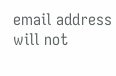email address will not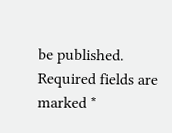be published. Required fields are marked *